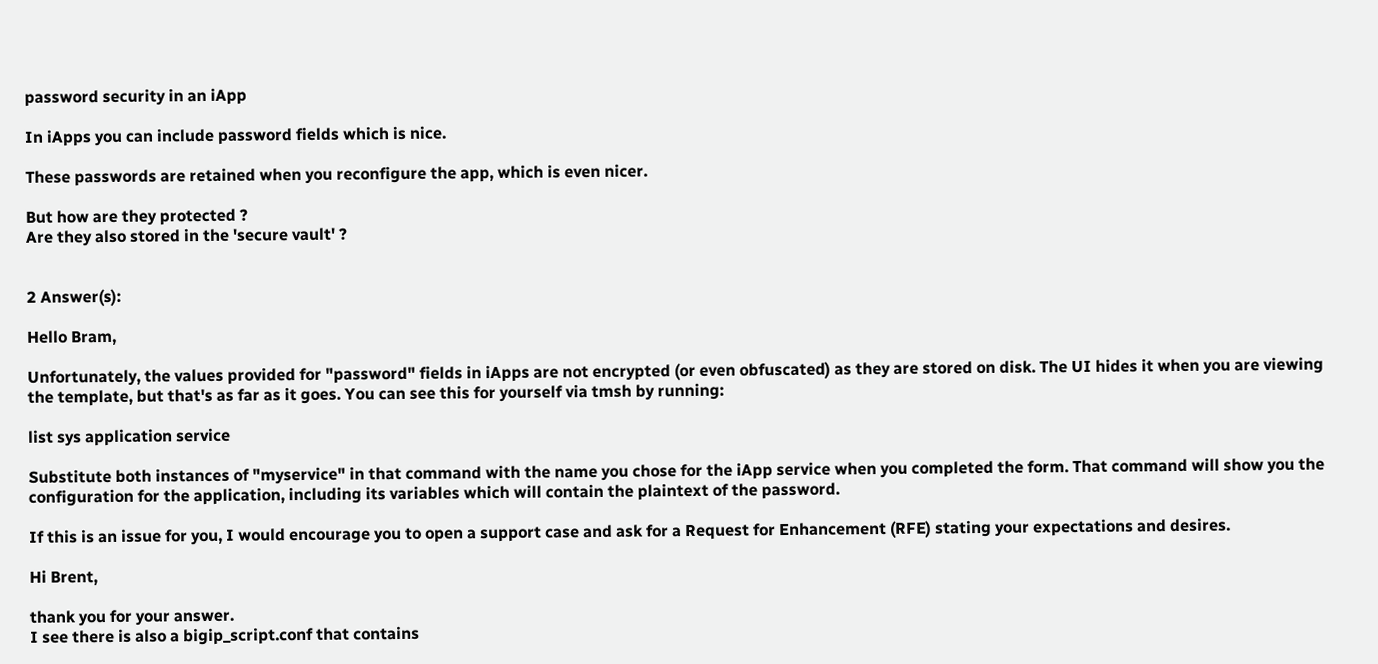password security in an iApp

In iApps you can include password fields which is nice.

These passwords are retained when you reconfigure the app, which is even nicer.

But how are they protected ?
Are they also stored in the 'secure vault' ?


2 Answer(s):

Hello Bram,

Unfortunately, the values provided for "password" fields in iApps are not encrypted (or even obfuscated) as they are stored on disk. The UI hides it when you are viewing the template, but that's as far as it goes. You can see this for yourself via tmsh by running:

list sys application service

Substitute both instances of "myservice" in that command with the name you chose for the iApp service when you completed the form. That command will show you the configuration for the application, including its variables which will contain the plaintext of the password.

If this is an issue for you, I would encourage you to open a support case and ask for a Request for Enhancement (RFE) stating your expectations and desires.

Hi Brent,

thank you for your answer.
I see there is also a bigip_script.conf that contains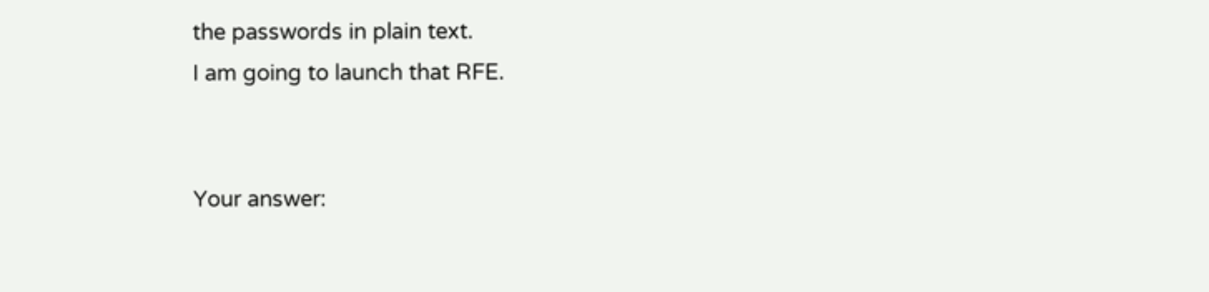the passwords in plain text.
I am going to launch that RFE.


Your answer: